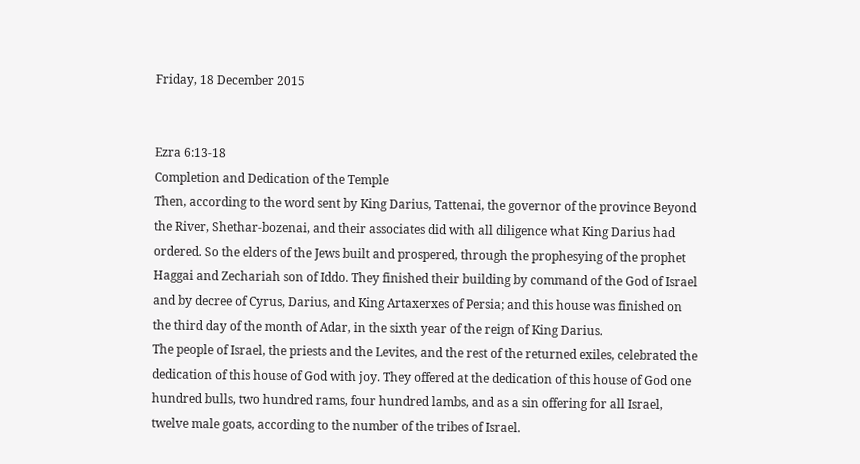Friday, 18 December 2015


Ezra 6:13-18
Completion and Dedication of the Temple
Then, according to the word sent by King Darius, Tattenai, the governor of the province Beyond the River, Shethar-bozenai, and their associates did with all diligence what King Darius had ordered. So the elders of the Jews built and prospered, through the prophesying of the prophet Haggai and Zechariah son of Iddo. They finished their building by command of the God of Israel and by decree of Cyrus, Darius, and King Artaxerxes of Persia; and this house was finished on the third day of the month of Adar, in the sixth year of the reign of King Darius.
The people of Israel, the priests and the Levites, and the rest of the returned exiles, celebrated the dedication of this house of God with joy. They offered at the dedication of this house of God one hundred bulls, two hundred rams, four hundred lambs, and as a sin offering for all Israel, twelve male goats, according to the number of the tribes of Israel.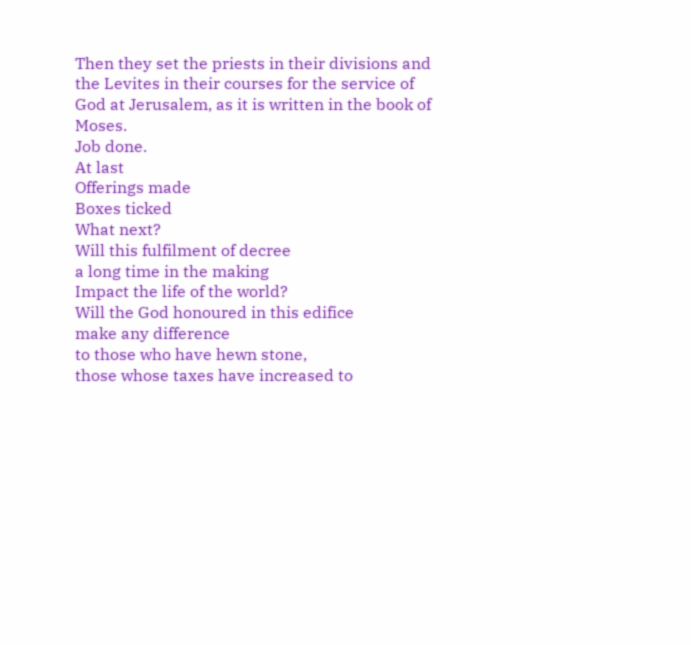Then they set the priests in their divisions and the Levites in their courses for the service of God at Jerusalem, as it is written in the book of Moses.
Job done.
At last
Offerings made
Boxes ticked
What next?
Will this fulfilment of decree
a long time in the making
Impact the life of the world?
Will the God honoured in this edifice
make any difference
to those who have hewn stone,
those whose taxes have increased to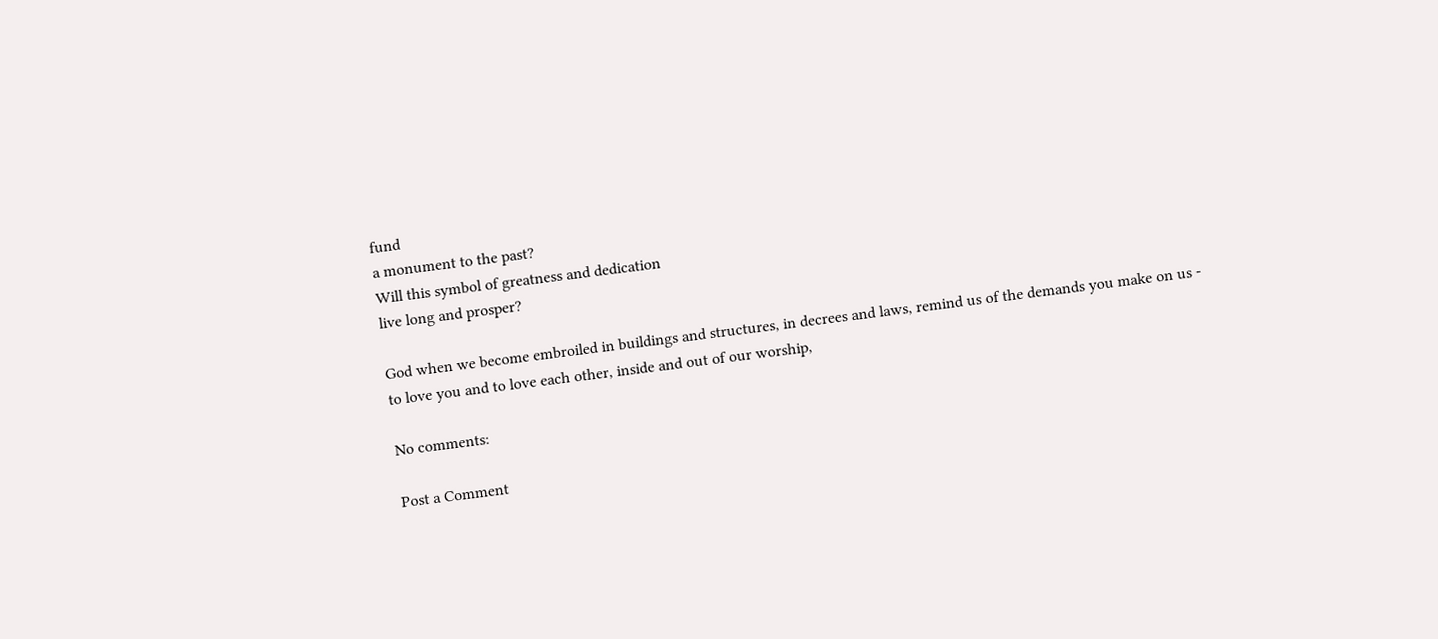fund
a monument to the past?
Will this symbol of greatness and dedication
live long and prosper?

God when we become embroiled in buildings and structures, in decrees and laws, remind us of the demands you make on us - to love you and to love each other, inside and out of our worship,

No comments:

Post a Comment